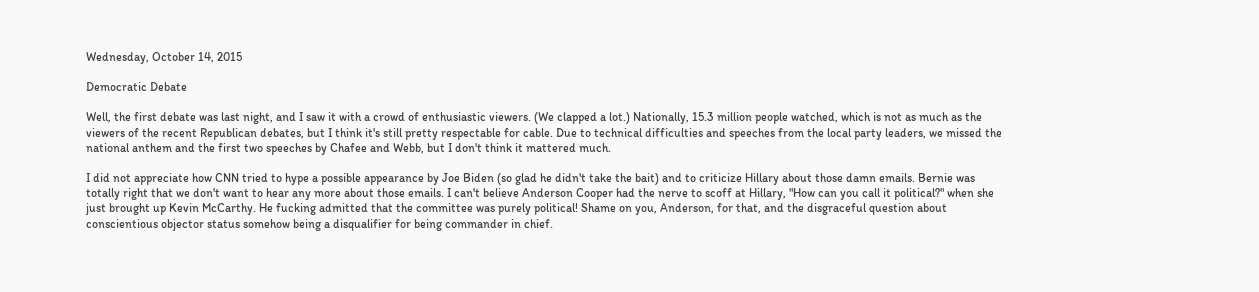Wednesday, October 14, 2015

Democratic Debate

Well, the first debate was last night, and I saw it with a crowd of enthusiastic viewers. (We clapped a lot.) Nationally, 15.3 million people watched, which is not as much as the viewers of the recent Republican debates, but I think it's still pretty respectable for cable. Due to technical difficulties and speeches from the local party leaders, we missed the national anthem and the first two speeches by Chafee and Webb, but I don't think it mattered much.

I did not appreciate how CNN tried to hype a possible appearance by Joe Biden (so glad he didn't take the bait) and to criticize Hillary about those damn emails. Bernie was totally right that we don't want to hear any more about those emails. I can't believe Anderson Cooper had the nerve to scoff at Hillary, "How can you call it political?" when she just brought up Kevin McCarthy. He fucking admitted that the committee was purely political! Shame on you, Anderson, for that, and the disgraceful question about conscientious objector status somehow being a disqualifier for being commander in chief.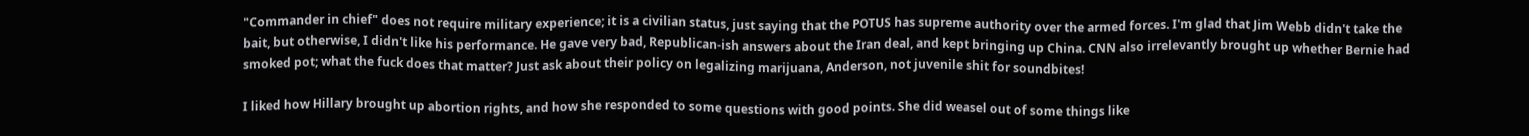"Commander in chief" does not require military experience; it is a civilian status, just saying that the POTUS has supreme authority over the armed forces. I'm glad that Jim Webb didn't take the bait, but otherwise, I didn't like his performance. He gave very bad, Republican-ish answers about the Iran deal, and kept bringing up China. CNN also irrelevantly brought up whether Bernie had smoked pot; what the fuck does that matter? Just ask about their policy on legalizing marijuana, Anderson, not juvenile shit for soundbites!

I liked how Hillary brought up abortion rights, and how she responded to some questions with good points. She did weasel out of some things like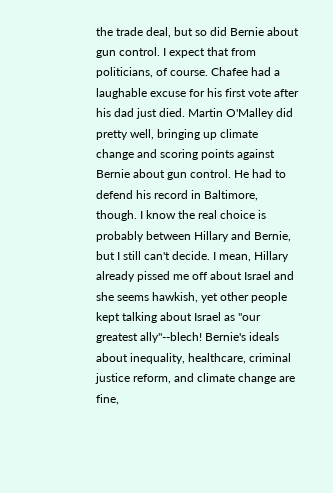the trade deal, but so did Bernie about gun control. I expect that from politicians, of course. Chafee had a laughable excuse for his first vote after his dad just died. Martin O'Malley did pretty well, bringing up climate change and scoring points against Bernie about gun control. He had to defend his record in Baltimore, though. I know the real choice is probably between Hillary and Bernie, but I still can't decide. I mean, Hillary already pissed me off about Israel and she seems hawkish, yet other people kept talking about Israel as "our greatest ally"--blech! Bernie's ideals about inequality, healthcare, criminal justice reform, and climate change are fine,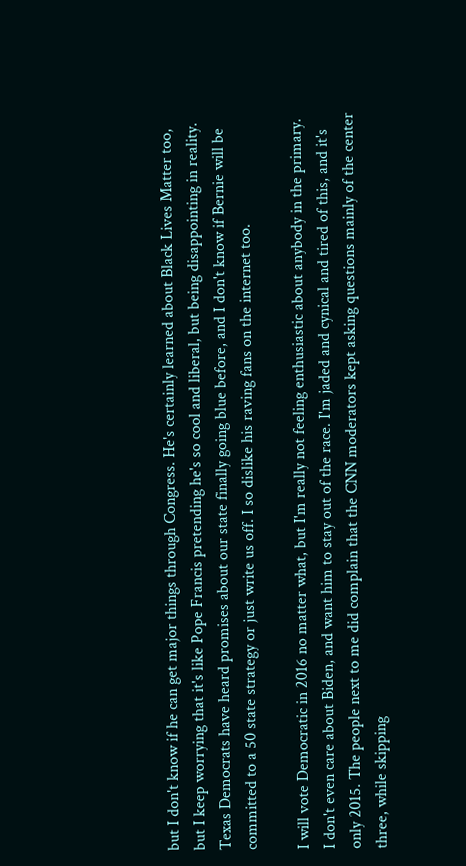but I don't know if he can get major things through Congress. He's certainly learned about Black Lives Matter too, but I keep worrying that it's like Pope Francis pretending he's so cool and liberal, but being disappointing in reality. Texas Democrats have heard promises about our state finally going blue before, and I don't know if Bernie will be committed to a 50 state strategy or just write us off. I so dislike his raving fans on the internet too.

I will vote Democratic in 2016 no matter what, but I'm really not feeling enthusiastic about anybody in the primary. I don't even care about Biden, and want him to stay out of the race. I'm jaded and cynical and tired of this, and it's only 2015. The people next to me did complain that the CNN moderators kept asking questions mainly of the center three, while skipping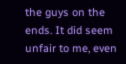the guys on the ends. It did seem unfair to me, even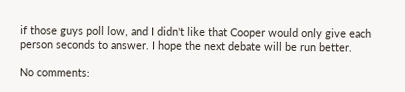if those guys poll low, and I didn't like that Cooper would only give each person seconds to answer. I hope the next debate will be run better.

No comments: